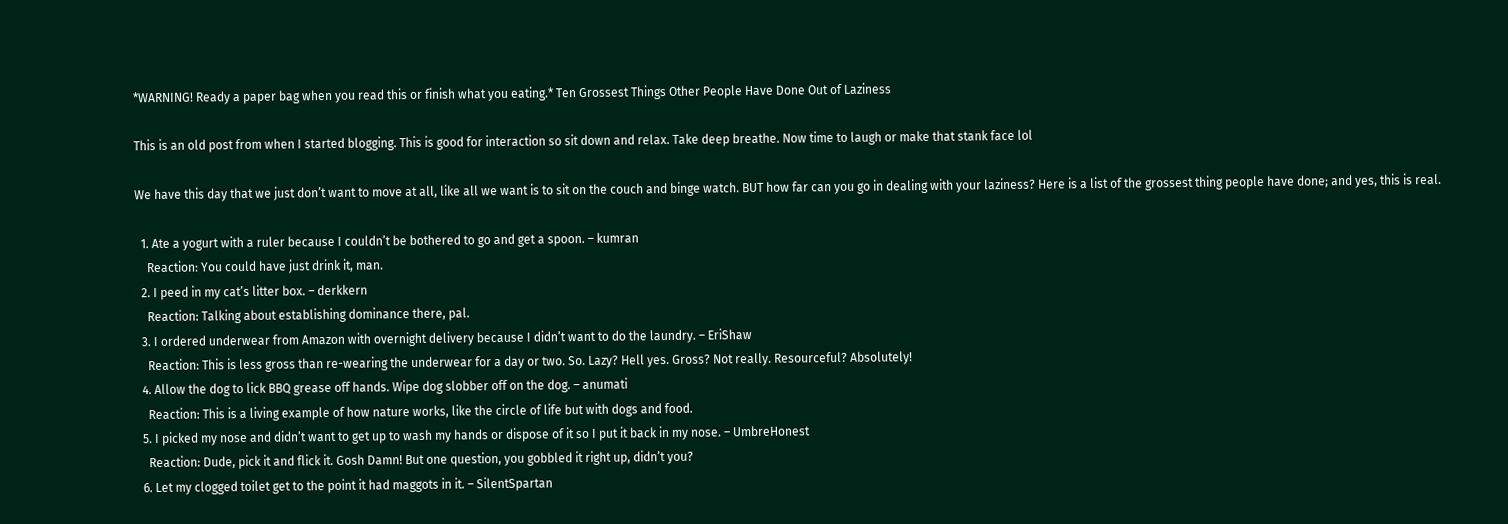*WARNING! Ready a paper bag when you read this or finish what you eating.* Ten Grossest Things Other People Have Done Out of Laziness

This is an old post from when I started blogging. This is good for interaction so sit down and relax. Take deep breathe. Now time to laugh or make that stank face lol

We have this day that we just don’t want to move at all, like all we want is to sit on the couch and binge watch. BUT how far can you go in dealing with your laziness? Here is a list of the grossest thing people have done; and yes, this is real.

  1. Ate a yogurt with a ruler because I couldn’t be bothered to go and get a spoon. – kumran
    Reaction: You could have just drink it, man.
  2. I peed in my cat’s litter box. – derkkern
    Reaction: Talking about establishing dominance there, pal.
  3. I ordered underwear from Amazon with overnight delivery because I didn’t want to do the laundry. – EriShaw
    Reaction: This is less gross than re-wearing the underwear for a day or two. So. Lazy? Hell yes. Gross? Not really. Resourceful? Absolutely!
  4. Allow the dog to lick BBQ grease off hands. Wipe dog slobber off on the dog. – anumati
    Reaction: This is a living example of how nature works, like the circle of life but with dogs and food.
  5. I picked my nose and didn’t want to get up to wash my hands or dispose of it so I put it back in my nose. – UmbreHonest
    Reaction: Dude, pick it and flick it. Gosh Damn! But one question, you gobbled it right up, didn’t you?
  6. Let my clogged toilet get to the point it had maggots in it. – SilentSpartan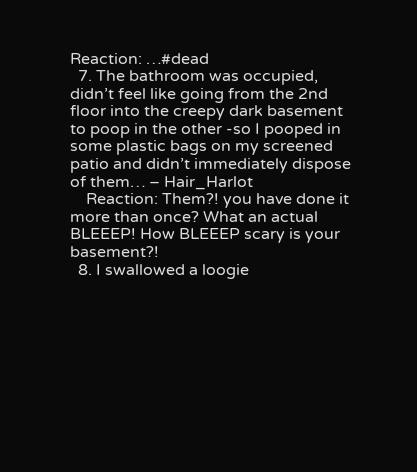Reaction: …#dead
  7. The bathroom was occupied, didn’t feel like going from the 2nd floor into the creepy dark basement to poop in the other -so I pooped in some plastic bags on my screened patio and didn’t immediately dispose of them… – Hair_Harlot
    Reaction: Them?! you have done it more than once? What an actual BLEEEP! How BLEEEP scary is your basement?!
  8. I swallowed a loogie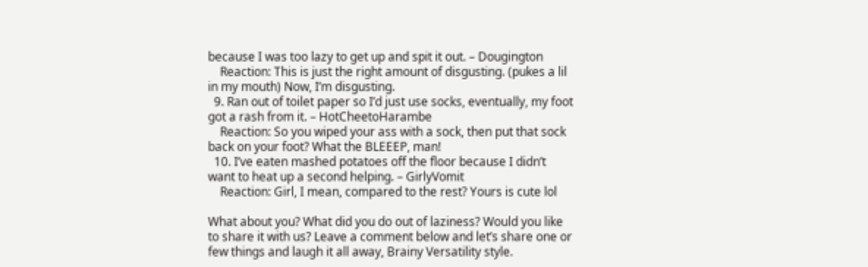because I was too lazy to get up and spit it out. – Dougington
    Reaction: This is just the right amount of disgusting. (pukes a lil in my mouth) Now, I’m disgusting.
  9. Ran out of toilet paper so I’d just use socks, eventually, my foot got a rash from it. – HotCheetoHarambe
    Reaction: So you wiped your ass with a sock, then put that sock back on your foot? What the BLEEEP, man!
  10. I’ve eaten mashed potatoes off the floor because I didn’t want to heat up a second helping. – GirlyVomit
    Reaction: Girl, I mean, compared to the rest? Yours is cute lol

What about you? What did you do out of laziness? Would you like to share it with us? Leave a comment below and let’s share one or few things and laugh it all away, Brainy Versatility style.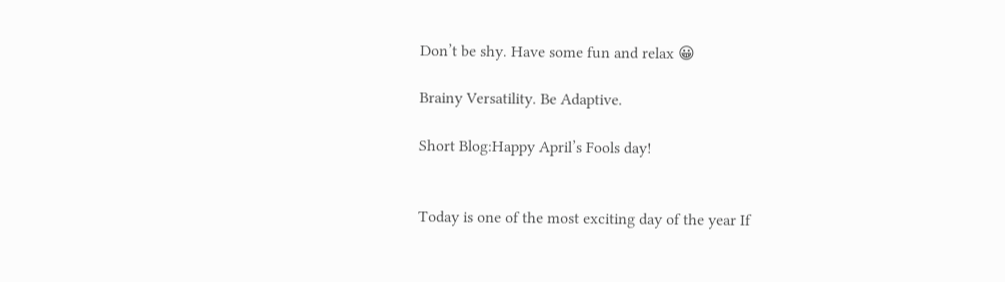Don’t be shy. Have some fun and relax 😀

Brainy Versatility. Be Adaptive.

Short Blog:Happy April’s Fools day!


Today is one of the most exciting day of the year If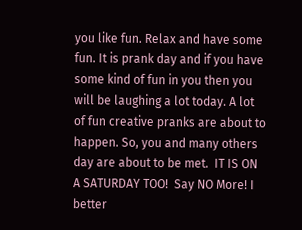you like fun. Relax and have some fun. It is prank day and if you have some kind of fun in you then you will be laughing a lot today. A lot of fun creative pranks are about to happen. So, you and many others day are about to be met.  IT IS ON A SATURDAY TOO!  Say NO More! I better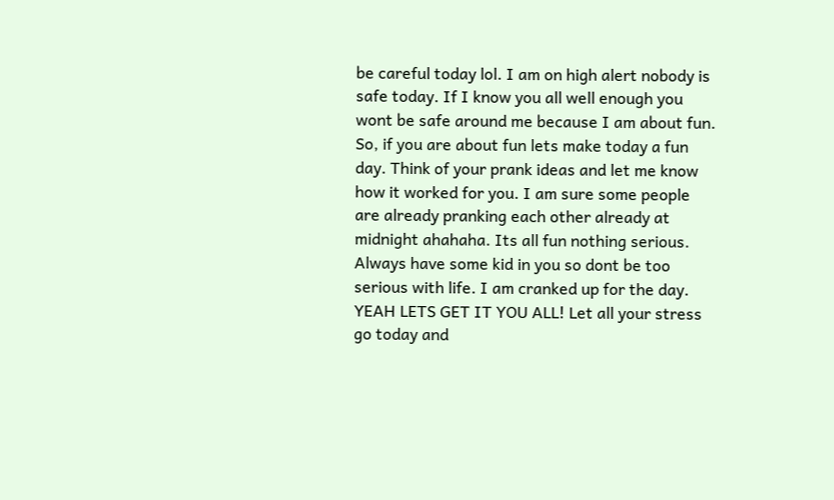be careful today lol. I am on high alert nobody is safe today. If I know you all well enough you wont be safe around me because I am about fun. So, if you are about fun lets make today a fun day. Think of your prank ideas and let me know how it worked for you. I am sure some people are already pranking each other already at midnight ahahaha. Its all fun nothing serious. Always have some kid in you so dont be too serious with life. I am cranked up for the day. YEAH LETS GET IT YOU ALL! Let all your stress go today and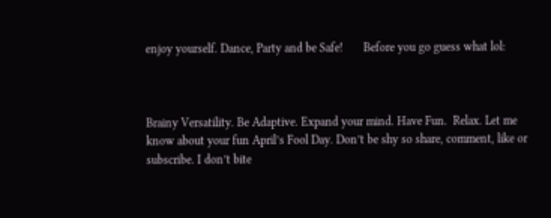enjoy yourself. Dance, Party and be Safe!       Before you go guess what lol:



Brainy Versatility. Be Adaptive. Expand your mind. Have Fun.  Relax. Let me know about your fun April’s Fool Day. Don’t be shy so share, comment, like or subscribe. I don’t bite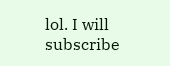lol. I will subscribe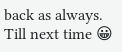back as always. Till next time 😀